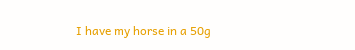I have my horse in a 50g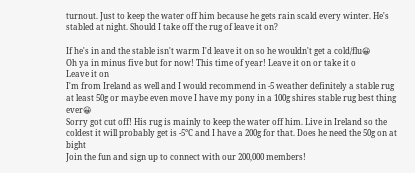turnout. Just to keep the water off him because he gets rain scald every winter. He's stabled at night. Should I take off the rug of leave it on?

If he's in and the stable isn't warm I'd leave it on so he wouldn't get a cold/flu😀
Oh ya in minus five but for now! This time of year! Leave it on or take it o
Leave it on
I'm from Ireland as well and I would recommend in -5 weather definitely a stable rug at least 50g or maybe even move I have my pony in a 100g shires stable rug best thing ever😀
Sorry got cut off! His rug is mainly to keep the water off him. Live in Ireland so the coldest it will probably get is -5°C and I have a 200g for that. Does he need the 50g on at bight
Join the fun and sign up to connect with our 200,000 members!